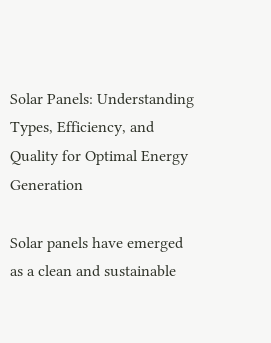Solar Panels: Understanding Types, Efficiency, and Quality for Optimal Energy Generation

Solar panels have emerged as a clean and sustainable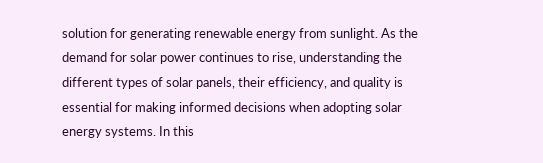solution for generating renewable energy from sunlight. As the demand for solar power continues to rise, understanding the different types of solar panels, their efficiency, and quality is essential for making informed decisions when adopting solar energy systems. In this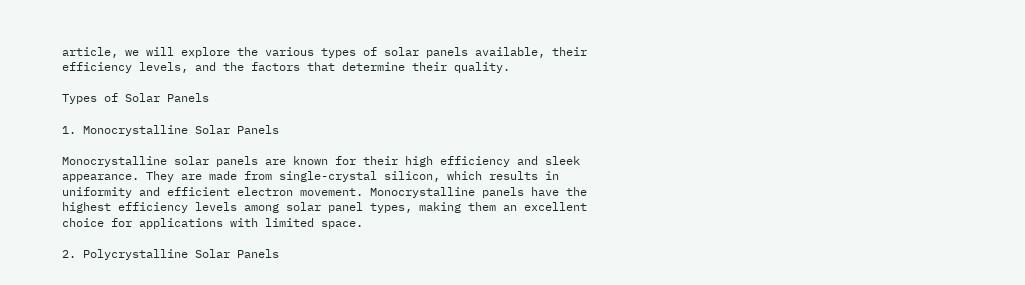article, we will explore the various types of solar panels available, their efficiency levels, and the factors that determine their quality.

Types of Solar Panels

1. Monocrystalline Solar Panels

Monocrystalline solar panels are known for their high efficiency and sleek appearance. They are made from single-crystal silicon, which results in uniformity and efficient electron movement. Monocrystalline panels have the highest efficiency levels among solar panel types, making them an excellent choice for applications with limited space.

2. Polycrystalline Solar Panels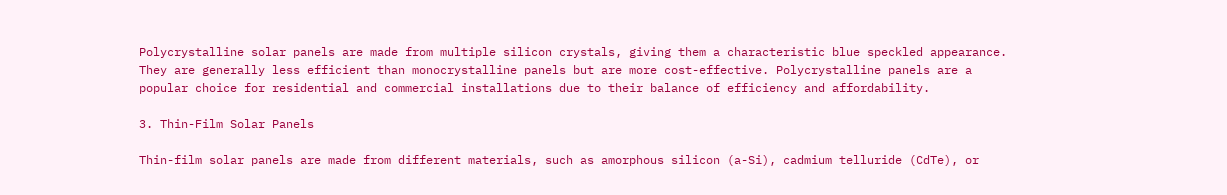Polycrystalline solar panels are made from multiple silicon crystals, giving them a characteristic blue speckled appearance. They are generally less efficient than monocrystalline panels but are more cost-effective. Polycrystalline panels are a popular choice for residential and commercial installations due to their balance of efficiency and affordability.

3. Thin-Film Solar Panels

Thin-film solar panels are made from different materials, such as amorphous silicon (a-Si), cadmium telluride (CdTe), or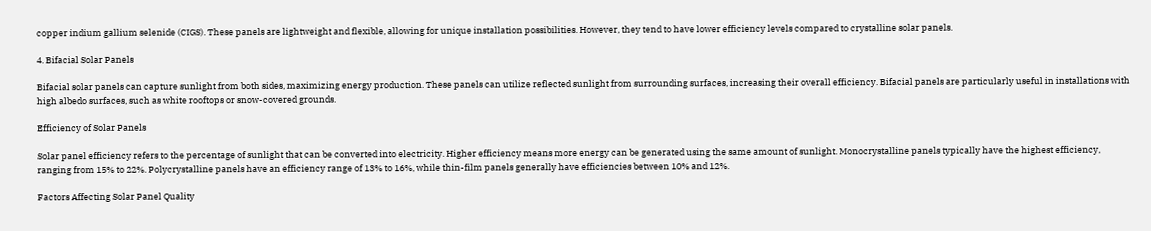copper indium gallium selenide (CIGS). These panels are lightweight and flexible, allowing for unique installation possibilities. However, they tend to have lower efficiency levels compared to crystalline solar panels.

4. Bifacial Solar Panels

Bifacial solar panels can capture sunlight from both sides, maximizing energy production. These panels can utilize reflected sunlight from surrounding surfaces, increasing their overall efficiency. Bifacial panels are particularly useful in installations with high albedo surfaces, such as white rooftops or snow-covered grounds.

Efficiency of Solar Panels

Solar panel efficiency refers to the percentage of sunlight that can be converted into electricity. Higher efficiency means more energy can be generated using the same amount of sunlight. Monocrystalline panels typically have the highest efficiency, ranging from 15% to 22%. Polycrystalline panels have an efficiency range of 13% to 16%, while thin-film panels generally have efficiencies between 10% and 12%.

Factors Affecting Solar Panel Quality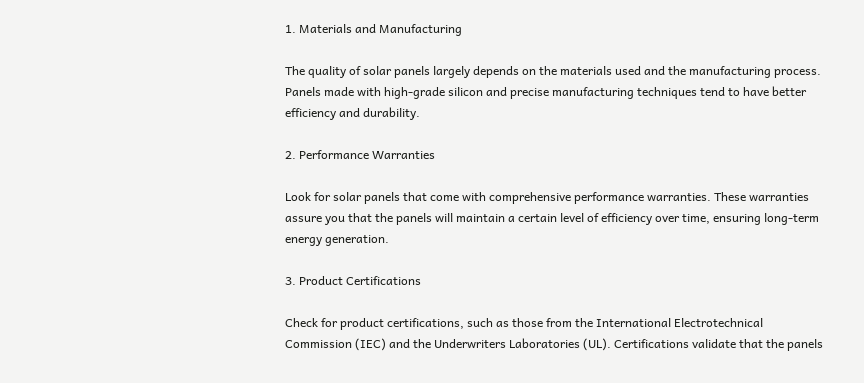1. Materials and Manufacturing

The quality of solar panels largely depends on the materials used and the manufacturing process. Panels made with high-grade silicon and precise manufacturing techniques tend to have better efficiency and durability.

2. Performance Warranties

Look for solar panels that come with comprehensive performance warranties. These warranties assure you that the panels will maintain a certain level of efficiency over time, ensuring long-term energy generation.

3. Product Certifications

Check for product certifications, such as those from the International Electrotechnical Commission (IEC) and the Underwriters Laboratories (UL). Certifications validate that the panels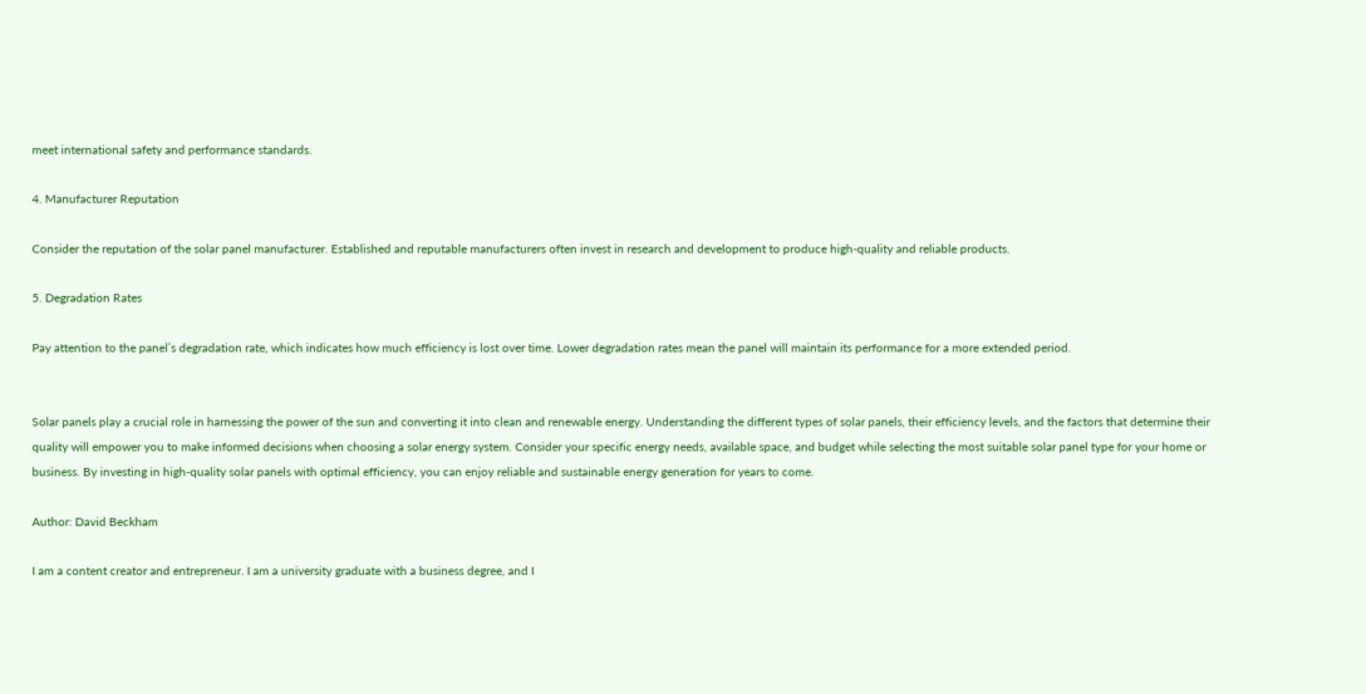meet international safety and performance standards.

4. Manufacturer Reputation

Consider the reputation of the solar panel manufacturer. Established and reputable manufacturers often invest in research and development to produce high-quality and reliable products.

5. Degradation Rates

Pay attention to the panel’s degradation rate, which indicates how much efficiency is lost over time. Lower degradation rates mean the panel will maintain its performance for a more extended period.


Solar panels play a crucial role in harnessing the power of the sun and converting it into clean and renewable energy. Understanding the different types of solar panels, their efficiency levels, and the factors that determine their quality will empower you to make informed decisions when choosing a solar energy system. Consider your specific energy needs, available space, and budget while selecting the most suitable solar panel type for your home or business. By investing in high-quality solar panels with optimal efficiency, you can enjoy reliable and sustainable energy generation for years to come.

Author: David Beckham

I am a content creator and entrepreneur. I am a university graduate with a business degree, and I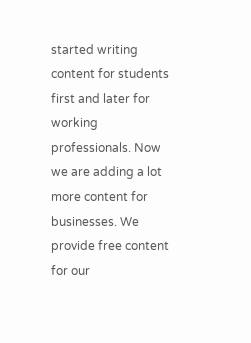started writing content for students first and later for working professionals. Now we are adding a lot more content for businesses. We provide free content for our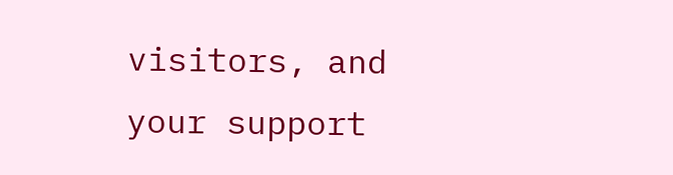visitors, and your support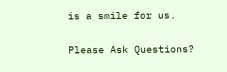is a smile for us.

Please Ask Questions?